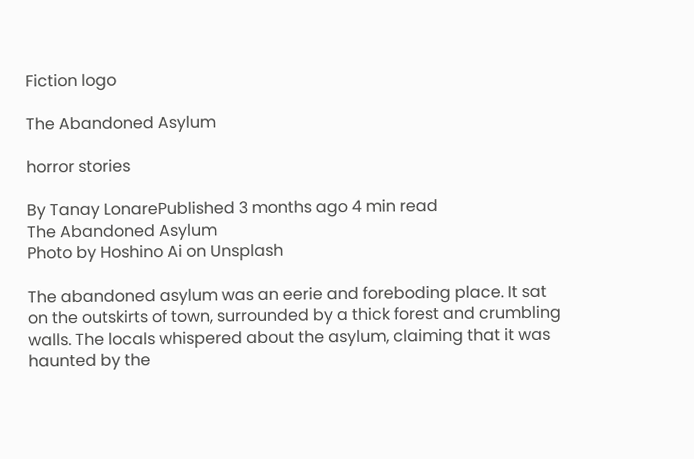Fiction logo

The Abandoned Asylum

horror stories

By Tanay LonarePublished 3 months ago 4 min read
The Abandoned Asylum
Photo by Hoshino Ai on Unsplash

The abandoned asylum was an eerie and foreboding place. It sat on the outskirts of town, surrounded by a thick forest and crumbling walls. The locals whispered about the asylum, claiming that it was haunted by the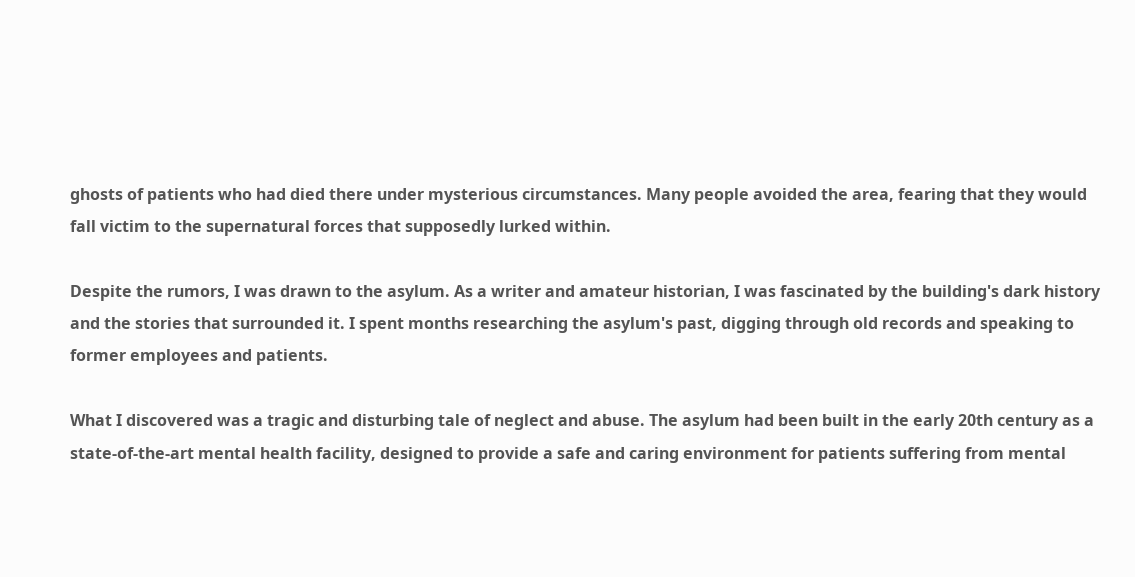ghosts of patients who had died there under mysterious circumstances. Many people avoided the area, fearing that they would fall victim to the supernatural forces that supposedly lurked within.

Despite the rumors, I was drawn to the asylum. As a writer and amateur historian, I was fascinated by the building's dark history and the stories that surrounded it. I spent months researching the asylum's past, digging through old records and speaking to former employees and patients.

What I discovered was a tragic and disturbing tale of neglect and abuse. The asylum had been built in the early 20th century as a state-of-the-art mental health facility, designed to provide a safe and caring environment for patients suffering from mental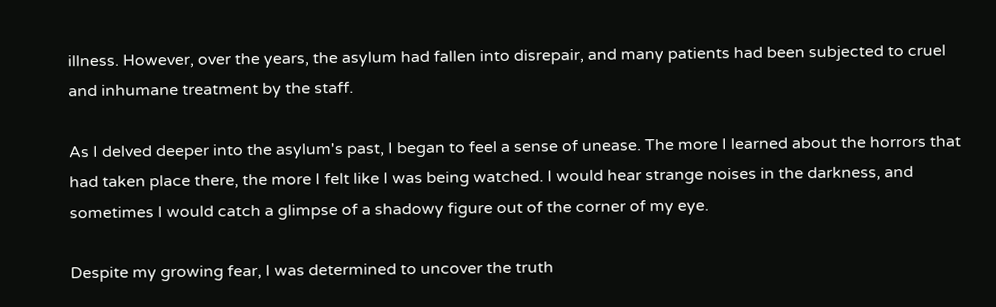illness. However, over the years, the asylum had fallen into disrepair, and many patients had been subjected to cruel and inhumane treatment by the staff.

As I delved deeper into the asylum's past, I began to feel a sense of unease. The more I learned about the horrors that had taken place there, the more I felt like I was being watched. I would hear strange noises in the darkness, and sometimes I would catch a glimpse of a shadowy figure out of the corner of my eye.

Despite my growing fear, I was determined to uncover the truth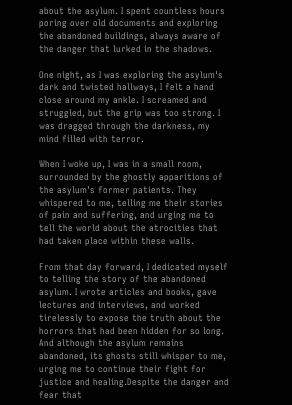about the asylum. I spent countless hours poring over old documents and exploring the abandoned buildings, always aware of the danger that lurked in the shadows.

One night, as I was exploring the asylum's dark and twisted hallways, I felt a hand close around my ankle. I screamed and struggled, but the grip was too strong. I was dragged through the darkness, my mind filled with terror.

When I woke up, I was in a small room, surrounded by the ghostly apparitions of the asylum's former patients. They whispered to me, telling me their stories of pain and suffering, and urging me to tell the world about the atrocities that had taken place within these walls.

From that day forward, I dedicated myself to telling the story of the abandoned asylum. I wrote articles and books, gave lectures and interviews, and worked tirelessly to expose the truth about the horrors that had been hidden for so long. And although the asylum remains abandoned, its ghosts still whisper to me, urging me to continue their fight for justice and healing.Despite the danger and fear that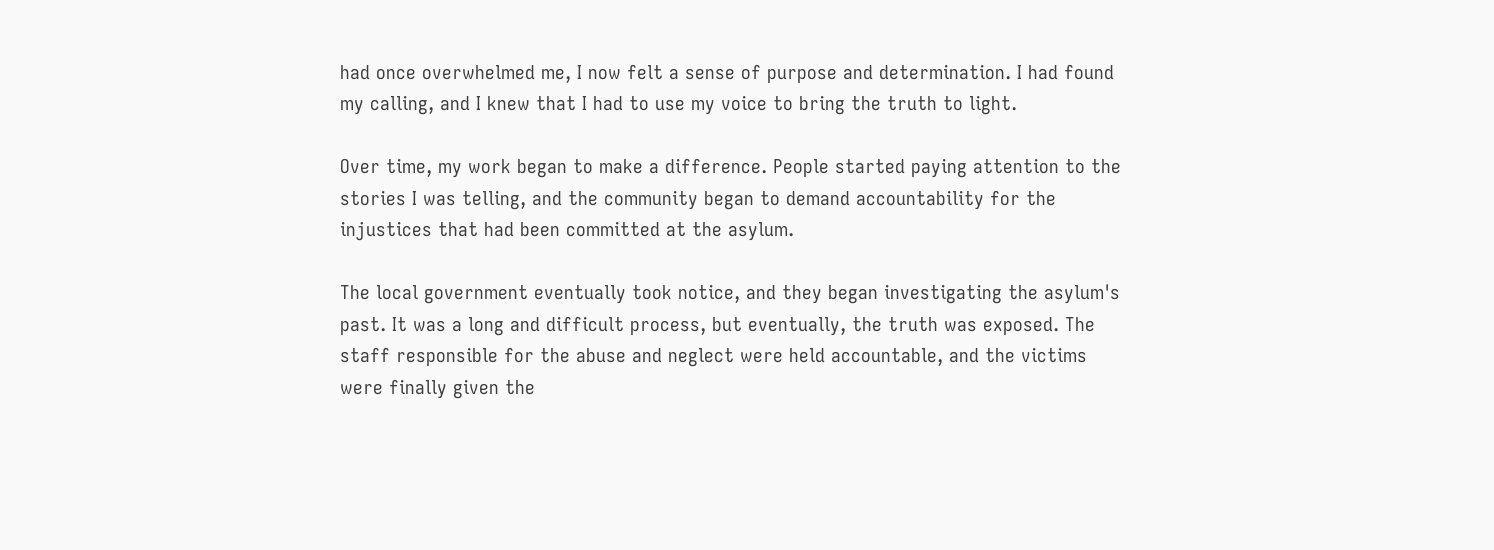had once overwhelmed me, I now felt a sense of purpose and determination. I had found my calling, and I knew that I had to use my voice to bring the truth to light.

Over time, my work began to make a difference. People started paying attention to the stories I was telling, and the community began to demand accountability for the injustices that had been committed at the asylum.

The local government eventually took notice, and they began investigating the asylum's past. It was a long and difficult process, but eventually, the truth was exposed. The staff responsible for the abuse and neglect were held accountable, and the victims were finally given the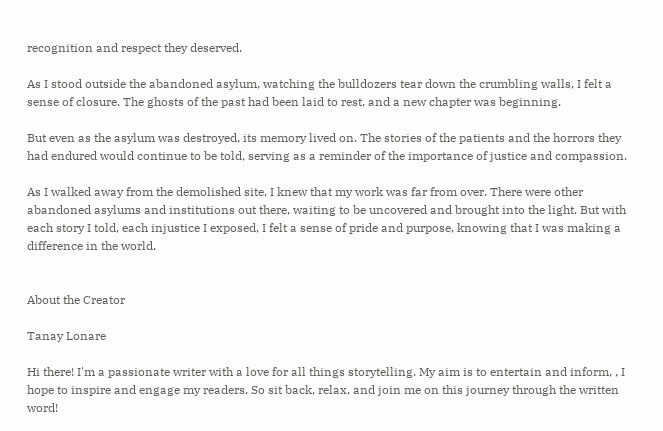recognition and respect they deserved.

As I stood outside the abandoned asylum, watching the bulldozers tear down the crumbling walls, I felt a sense of closure. The ghosts of the past had been laid to rest, and a new chapter was beginning.

But even as the asylum was destroyed, its memory lived on. The stories of the patients and the horrors they had endured would continue to be told, serving as a reminder of the importance of justice and compassion.

As I walked away from the demolished site, I knew that my work was far from over. There were other abandoned asylums and institutions out there, waiting to be uncovered and brought into the light. But with each story I told, each injustice I exposed, I felt a sense of pride and purpose, knowing that I was making a difference in the world.


About the Creator

Tanay Lonare

Hi there! I'm a passionate writer with a love for all things storytelling. My aim is to entertain and inform, , I hope to inspire and engage my readers. So sit back, relax, and join me on this journey through the written word!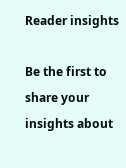Reader insights

Be the first to share your insights about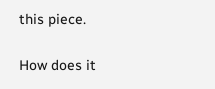this piece.

How does it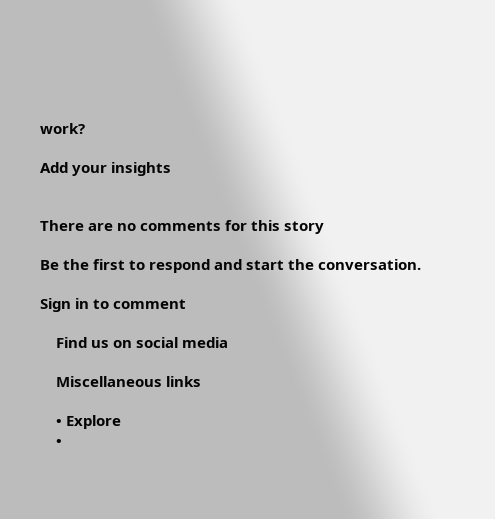work?

Add your insights


There are no comments for this story

Be the first to respond and start the conversation.

Sign in to comment

    Find us on social media

    Miscellaneous links

    • Explore
    •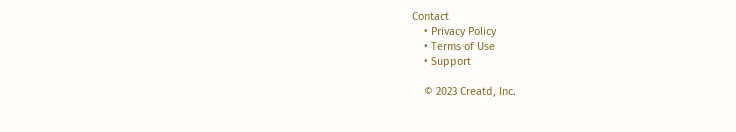Contact
    • Privacy Policy
    • Terms of Use
    • Support

    © 2023 Creatd, Inc.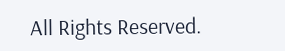All Rights Reserved.